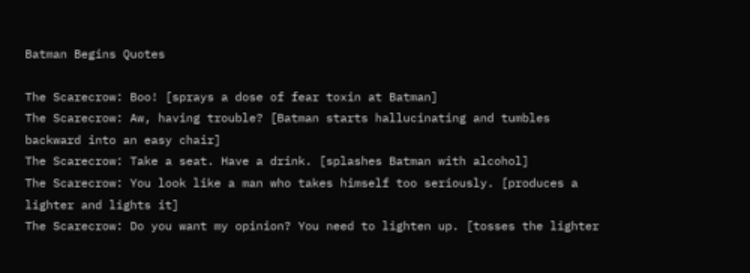Batman Begins Quotes

The Scarecrow: Boo! [sprays a dose of fear toxin at Batman]
The Scarecrow: Aw, having trouble? [Batman starts hallucinating and tumbles backward into an easy chair]
The Scarecrow: Take a seat. Have a drink. [splashes Batman with alcohol]
The Scarecrow: You look like a man who takes himself too seriously. [produces a lighter and lights it]
The Scarecrow: Do you want my opinion? You need to lighten up. [tosses the lighter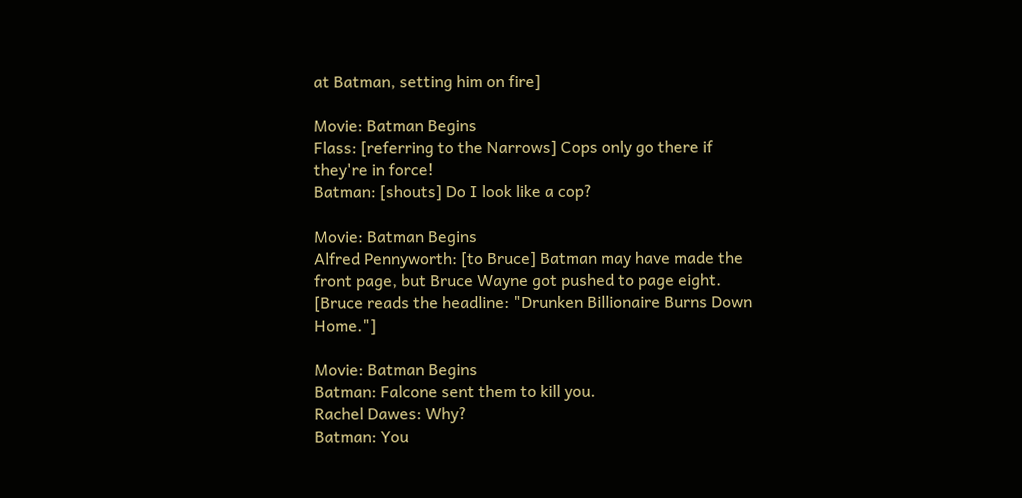at Batman, setting him on fire]

Movie: Batman Begins
Flass: [referring to the Narrows] Cops only go there if they're in force!
Batman: [shouts] Do I look like a cop?

Movie: Batman Begins
Alfred Pennyworth: [to Bruce] Batman may have made the front page, but Bruce Wayne got pushed to page eight. [Bruce reads the headline: "Drunken Billionaire Burns Down Home."]

Movie: Batman Begins
Batman: Falcone sent them to kill you.
Rachel Dawes: Why?
Batman: You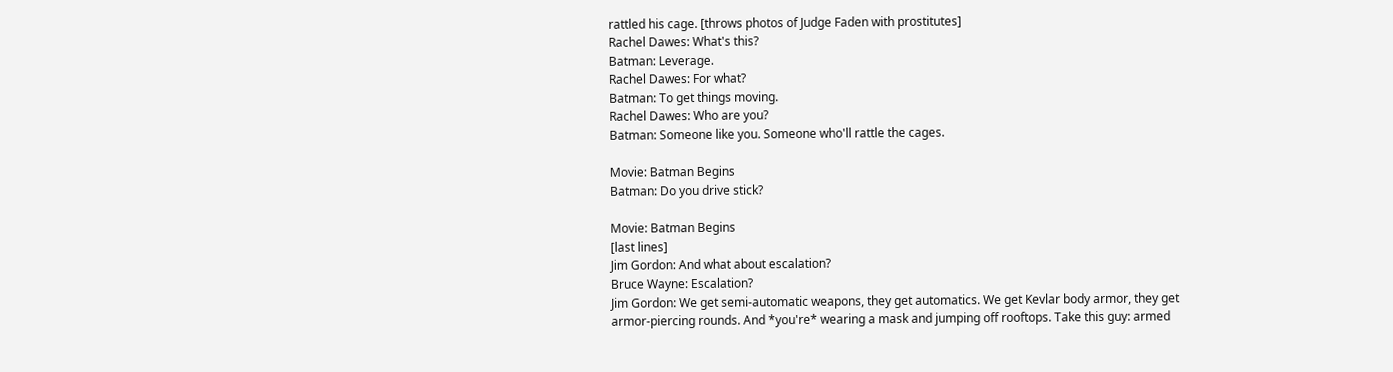rattled his cage. [throws photos of Judge Faden with prostitutes]
Rachel Dawes: What's this?
Batman: Leverage.
Rachel Dawes: For what?
Batman: To get things moving.
Rachel Dawes: Who are you?
Batman: Someone like you. Someone who'll rattle the cages.

Movie: Batman Begins
Batman: Do you drive stick?

Movie: Batman Begins
[last lines]
Jim Gordon: And what about escalation?
Bruce Wayne: Escalation?
Jim Gordon: We get semi-automatic weapons, they get automatics. We get Kevlar body armor, they get armor-piercing rounds. And *you're* wearing a mask and jumping off rooftops. Take this guy: armed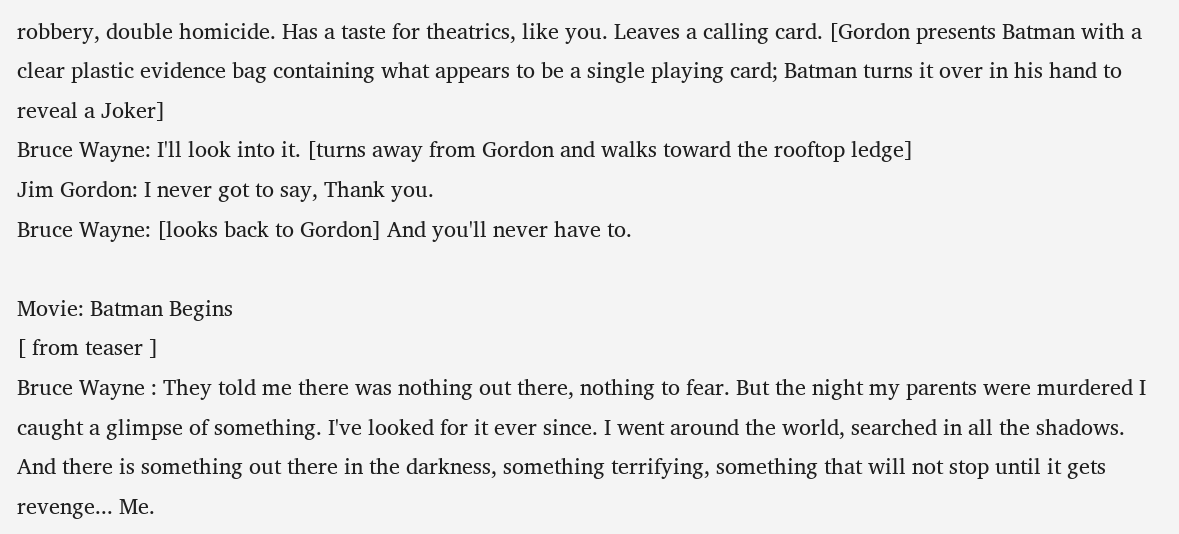robbery, double homicide. Has a taste for theatrics, like you. Leaves a calling card. [Gordon presents Batman with a clear plastic evidence bag containing what appears to be a single playing card; Batman turns it over in his hand to reveal a Joker]
Bruce Wayne: I'll look into it. [turns away from Gordon and walks toward the rooftop ledge]
Jim Gordon: I never got to say, Thank you.
Bruce Wayne: [looks back to Gordon] And you'll never have to.

Movie: Batman Begins
[ from teaser ]
Bruce Wayne : They told me there was nothing out there, nothing to fear. But the night my parents were murdered I caught a glimpse of something. I've looked for it ever since. I went around the world, searched in all the shadows. And there is something out there in the darkness, something terrifying, something that will not stop until it gets revenge... Me.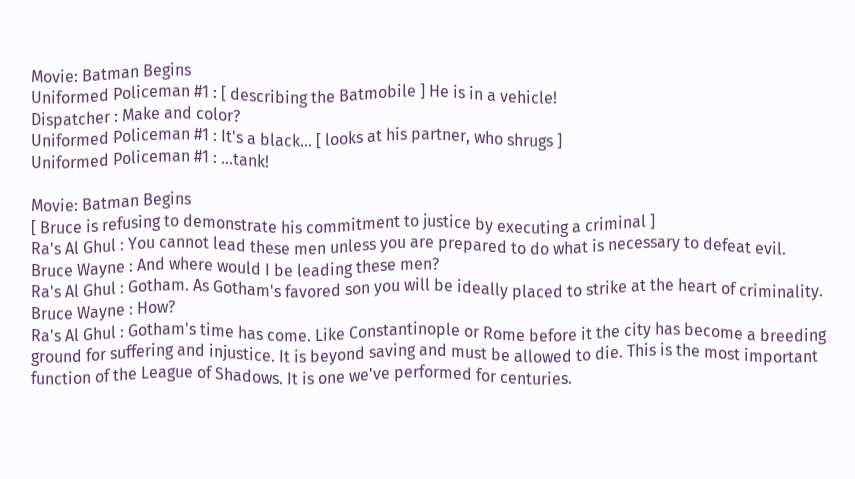Movie: Batman Begins
Uniformed Policeman #1 : [ describing the Batmobile ] He is in a vehicle!
Dispatcher : Make and color?
Uniformed Policeman #1 : It's a black... [ looks at his partner, who shrugs ]
Uniformed Policeman #1 : ...tank!

Movie: Batman Begins
[ Bruce is refusing to demonstrate his commitment to justice by executing a criminal ]
Ra's Al Ghul : You cannot lead these men unless you are prepared to do what is necessary to defeat evil.
Bruce Wayne : And where would I be leading these men?
Ra's Al Ghul : Gotham. As Gotham's favored son you will be ideally placed to strike at the heart of criminality.
Bruce Wayne : How?
Ra's Al Ghul : Gotham's time has come. Like Constantinople or Rome before it the city has become a breeding ground for suffering and injustice. It is beyond saving and must be allowed to die. This is the most important function of the League of Shadows. It is one we've performed for centuries.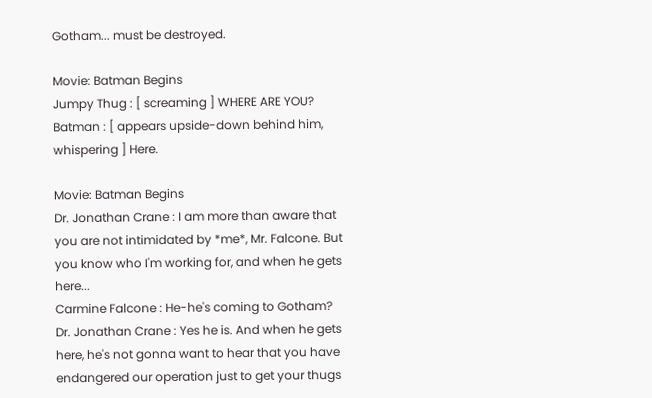Gotham... must be destroyed.

Movie: Batman Begins
Jumpy Thug : [ screaming ] WHERE ARE YOU?
Batman : [ appears upside-down behind him, whispering ] Here.

Movie: Batman Begins
Dr. Jonathan Crane : I am more than aware that you are not intimidated by *me*, Mr. Falcone. But you know who I'm working for, and when he gets here...
Carmine Falcone : He-he's coming to Gotham?
Dr. Jonathan Crane : Yes he is. And when he gets here, he's not gonna want to hear that you have endangered our operation just to get your thugs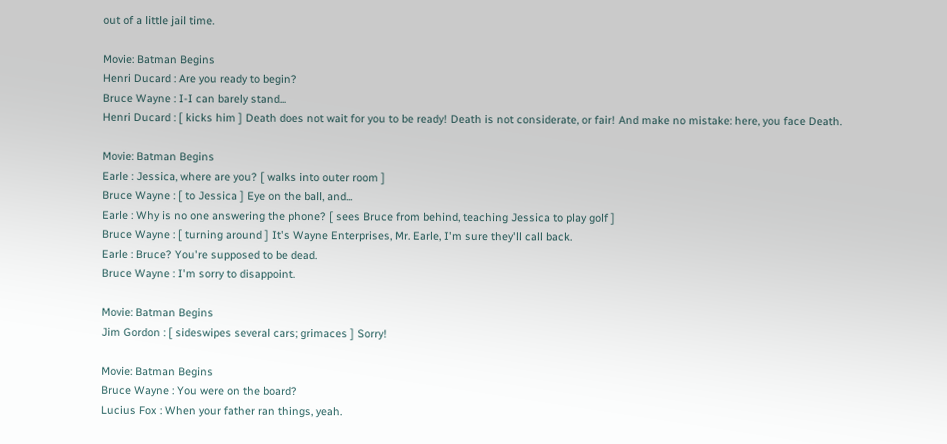out of a little jail time.

Movie: Batman Begins
Henri Ducard : Are you ready to begin?
Bruce Wayne : I-I can barely stand...
Henri Ducard : [ kicks him ] Death does not wait for you to be ready! Death is not considerate, or fair! And make no mistake: here, you face Death.

Movie: Batman Begins
Earle : Jessica, where are you? [ walks into outer room ]
Bruce Wayne : [ to Jessica ] Eye on the ball, and...
Earle : Why is no one answering the phone? [ sees Bruce from behind, teaching Jessica to play golf ]
Bruce Wayne : [ turning around ] It's Wayne Enterprises, Mr. Earle, I'm sure they'll call back.
Earle : Bruce? You're supposed to be dead.
Bruce Wayne : I'm sorry to disappoint.

Movie: Batman Begins
Jim Gordon : [ sideswipes several cars; grimaces ] Sorry!

Movie: Batman Begins
Bruce Wayne : You were on the board?
Lucius Fox : When your father ran things, yeah.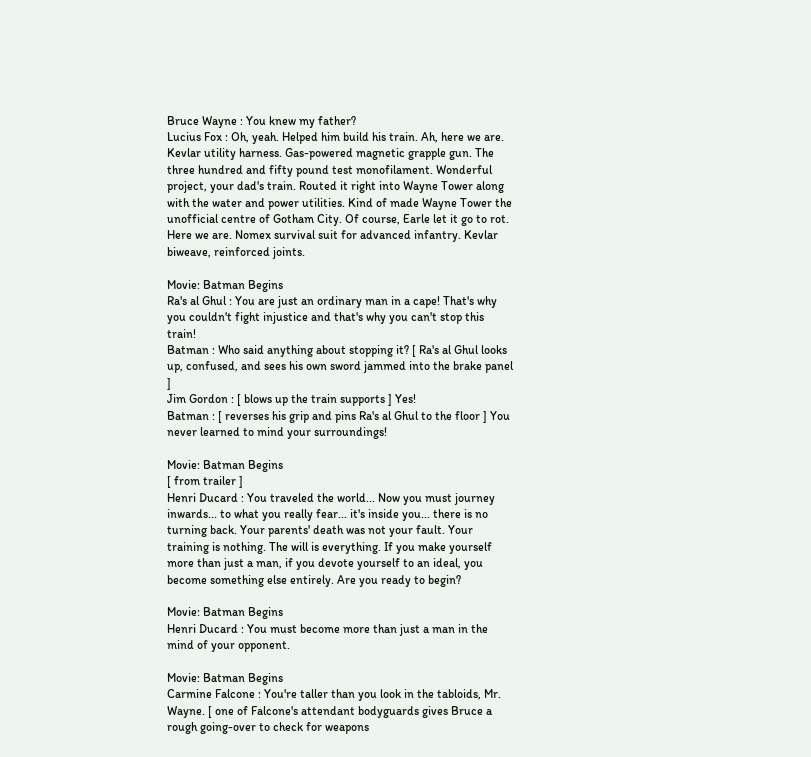Bruce Wayne : You knew my father?
Lucius Fox : Oh, yeah. Helped him build his train. Ah, here we are. Kevlar utility harness. Gas-powered magnetic grapple gun. The three hundred and fifty pound test monofilament. Wonderful project, your dad's train. Routed it right into Wayne Tower along with the water and power utilities. Kind of made Wayne Tower the unofficial centre of Gotham City. Of course, Earle let it go to rot. Here we are. Nomex survival suit for advanced infantry. Kevlar biweave, reinforced joints.

Movie: Batman Begins
Ra's al Ghul : You are just an ordinary man in a cape! That's why you couldn't fight injustice and that's why you can't stop this train!
Batman : Who said anything about stopping it? [ Ra's al Ghul looks up, confused, and sees his own sword jammed into the brake panel ]
Jim Gordon : [ blows up the train supports ] Yes!
Batman : [ reverses his grip and pins Ra's al Ghul to the floor ] You never learned to mind your surroundings!

Movie: Batman Begins
[ from trailer ]
Henri Ducard : You traveled the world... Now you must journey inwards... to what you really fear... it's inside you... there is no turning back. Your parents' death was not your fault. Your training is nothing. The will is everything. If you make yourself more than just a man, if you devote yourself to an ideal, you become something else entirely. Are you ready to begin?

Movie: Batman Begins
Henri Ducard : You must become more than just a man in the mind of your opponent.

Movie: Batman Begins
Carmine Falcone : You're taller than you look in the tabloids, Mr. Wayne. [ one of Falcone's attendant bodyguards gives Bruce a rough going-over to check for weapons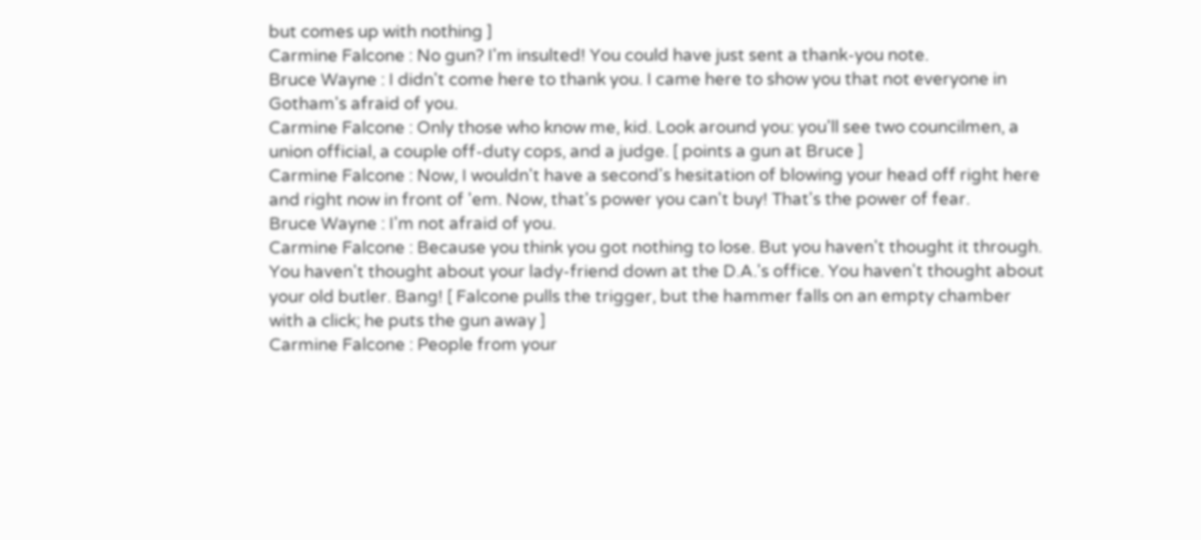but comes up with nothing ]
Carmine Falcone : No gun? I'm insulted! You could have just sent a thank-you note.
Bruce Wayne : I didn't come here to thank you. I came here to show you that not everyone in Gotham's afraid of you.
Carmine Falcone : Only those who know me, kid. Look around you: you'll see two councilmen, a union official, a couple off-duty cops, and a judge. [ points a gun at Bruce ]
Carmine Falcone : Now, I wouldn't have a second's hesitation of blowing your head off right here and right now in front of 'em. Now, that's power you can't buy! That's the power of fear.
Bruce Wayne : I'm not afraid of you.
Carmine Falcone : Because you think you got nothing to lose. But you haven't thought it through. You haven't thought about your lady-friend down at the D.A.'s office. You haven't thought about your old butler. Bang! [ Falcone pulls the trigger, but the hammer falls on an empty chamber with a click; he puts the gun away ]
Carmine Falcone : People from your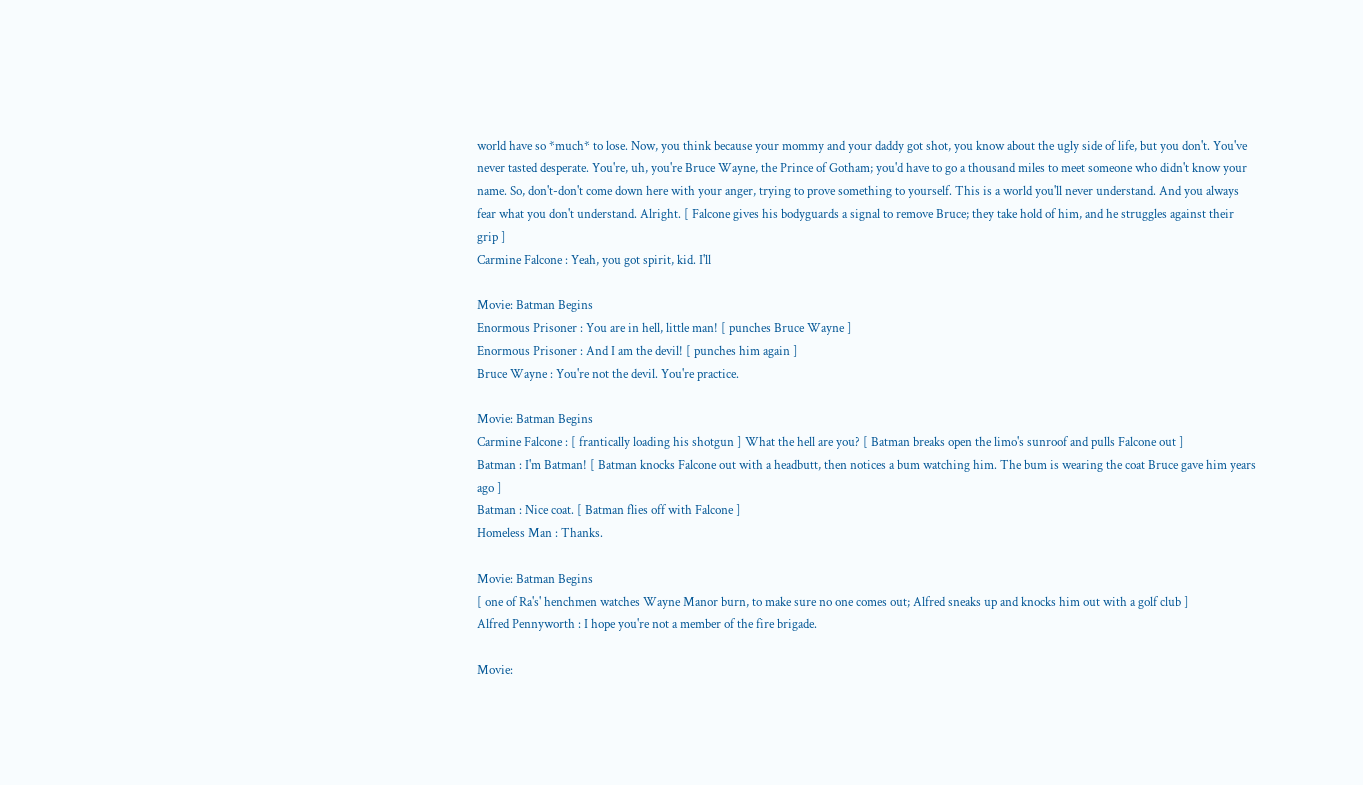world have so *much* to lose. Now, you think because your mommy and your daddy got shot, you know about the ugly side of life, but you don't. You've never tasted desperate. You're, uh, you're Bruce Wayne, the Prince of Gotham; you'd have to go a thousand miles to meet someone who didn't know your name. So, don't-don't come down here with your anger, trying to prove something to yourself. This is a world you'll never understand. And you always fear what you don't understand. Alright. [ Falcone gives his bodyguards a signal to remove Bruce; they take hold of him, and he struggles against their grip ]
Carmine Falcone : Yeah, you got spirit, kid. I'll

Movie: Batman Begins
Enormous Prisoner : You are in hell, little man! [ punches Bruce Wayne ]
Enormous Prisoner : And I am the devil! [ punches him again ]
Bruce Wayne : You're not the devil. You're practice.

Movie: Batman Begins
Carmine Falcone : [ frantically loading his shotgun ] What the hell are you? [ Batman breaks open the limo's sunroof and pulls Falcone out ]
Batman : I'm Batman! [ Batman knocks Falcone out with a headbutt, then notices a bum watching him. The bum is wearing the coat Bruce gave him years ago ]
Batman : Nice coat. [ Batman flies off with Falcone ]
Homeless Man : Thanks.

Movie: Batman Begins
[ one of Ra's' henchmen watches Wayne Manor burn, to make sure no one comes out; Alfred sneaks up and knocks him out with a golf club ]
Alfred Pennyworth : I hope you're not a member of the fire brigade.

Movie: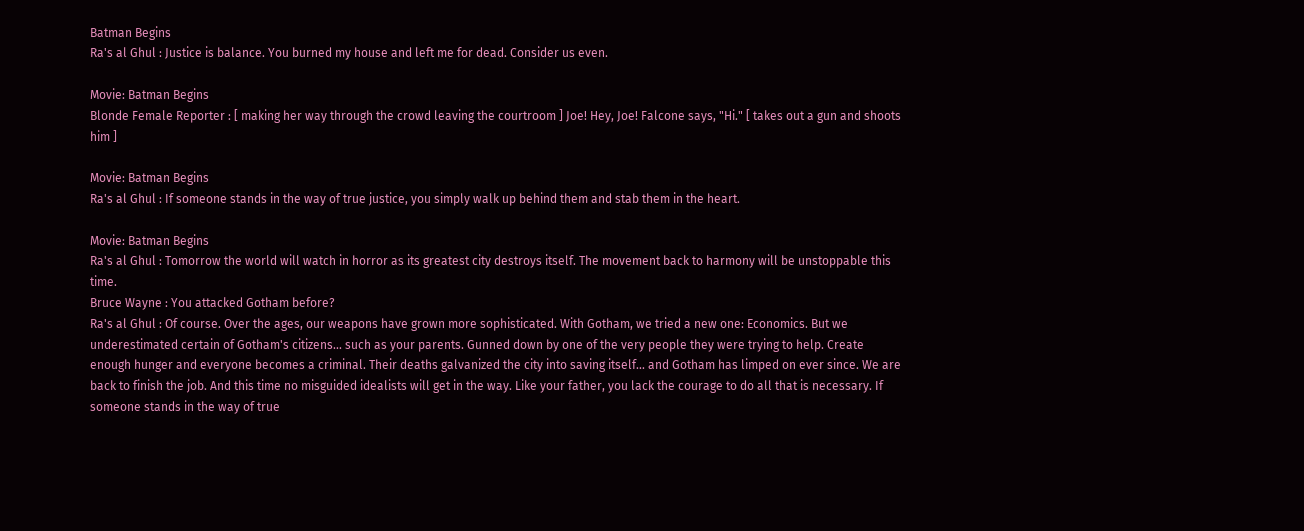Batman Begins
Ra's al Ghul : Justice is balance. You burned my house and left me for dead. Consider us even.

Movie: Batman Begins
Blonde Female Reporter : [ making her way through the crowd leaving the courtroom ] Joe! Hey, Joe! Falcone says, "Hi." [ takes out a gun and shoots him ]

Movie: Batman Begins
Ra's al Ghul : If someone stands in the way of true justice, you simply walk up behind them and stab them in the heart.

Movie: Batman Begins
Ra's al Ghul : Tomorrow the world will watch in horror as its greatest city destroys itself. The movement back to harmony will be unstoppable this time.
Bruce Wayne : You attacked Gotham before?
Ra's al Ghul : Of course. Over the ages, our weapons have grown more sophisticated. With Gotham, we tried a new one: Economics. But we underestimated certain of Gotham's citizens... such as your parents. Gunned down by one of the very people they were trying to help. Create enough hunger and everyone becomes a criminal. Their deaths galvanized the city into saving itself... and Gotham has limped on ever since. We are back to finish the job. And this time no misguided idealists will get in the way. Like your father, you lack the courage to do all that is necessary. If someone stands in the way of true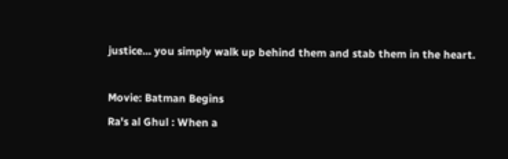justice... you simply walk up behind them and stab them in the heart.

Movie: Batman Begins
Ra's al Ghul : When a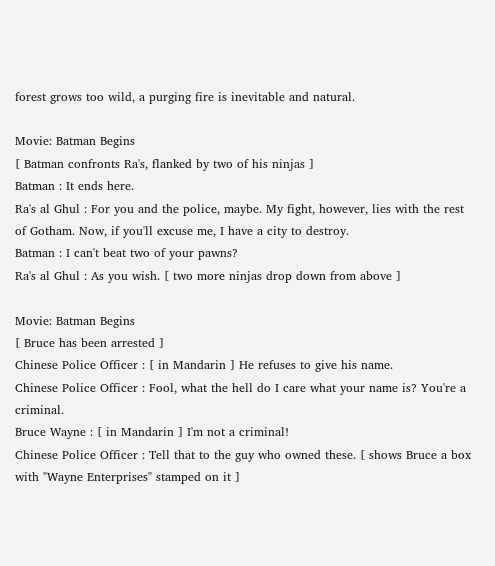forest grows too wild, a purging fire is inevitable and natural.

Movie: Batman Begins
[ Batman confronts Ra's, flanked by two of his ninjas ]
Batman : It ends here.
Ra's al Ghul : For you and the police, maybe. My fight, however, lies with the rest of Gotham. Now, if you'll excuse me, I have a city to destroy.
Batman : I can't beat two of your pawns?
Ra's al Ghul : As you wish. [ two more ninjas drop down from above ]

Movie: Batman Begins
[ Bruce has been arrested ]
Chinese Police Officer : [ in Mandarin ] He refuses to give his name.
Chinese Police Officer : Fool, what the hell do I care what your name is? You're a criminal.
Bruce Wayne : [ in Mandarin ] I'm not a criminal!
Chinese Police Officer : Tell that to the guy who owned these. [ shows Bruce a box with "Wayne Enterprises" stamped on it ]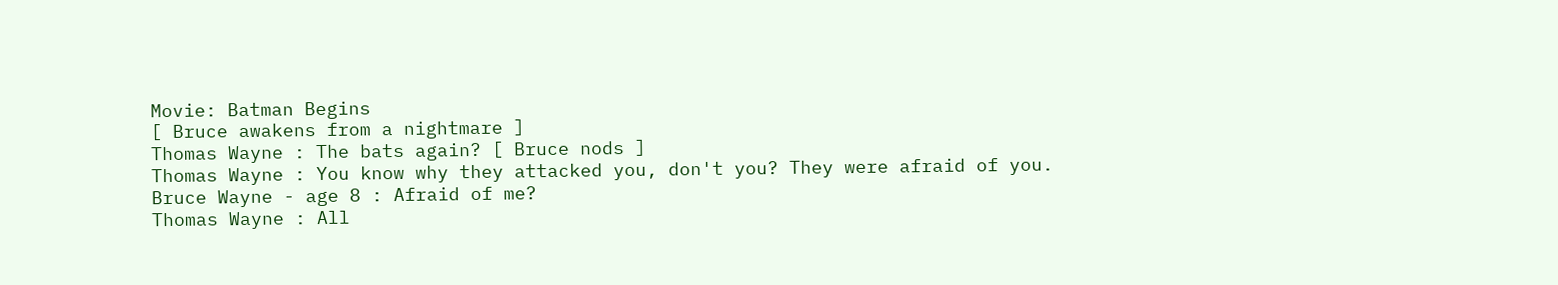Movie: Batman Begins
[ Bruce awakens from a nightmare ]
Thomas Wayne : The bats again? [ Bruce nods ]
Thomas Wayne : You know why they attacked you, don't you? They were afraid of you.
Bruce Wayne - age 8 : Afraid of me?
Thomas Wayne : All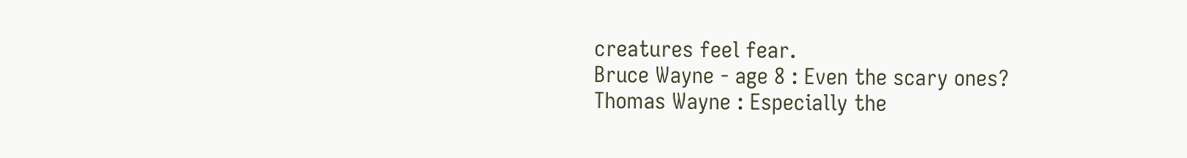creatures feel fear.
Bruce Wayne - age 8 : Even the scary ones?
Thomas Wayne : Especially the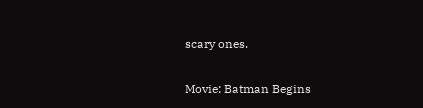scary ones.

Movie: Batman Begins